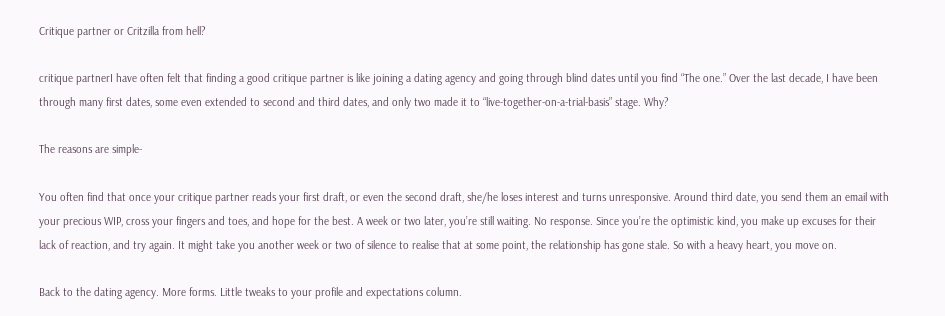Critique partner or Critzilla from hell?

critique partnerI have often felt that finding a good critique partner is like joining a dating agency and going through blind dates until you find “The one.” Over the last decade, I have been through many first dates, some even extended to second and third dates, and only two made it to “live-together-on-a-trial-basis” stage. Why?

The reasons are simple-

You often find that once your critique partner reads your first draft, or even the second draft, she/he loses interest and turns unresponsive. Around third date, you send them an email with your precious WIP, cross your fingers and toes, and hope for the best. A week or two later, you’re still waiting. No response. Since you’re the optimistic kind, you make up excuses for their lack of reaction, and try again. It might take you another week or two of silence to realise that at some point, the relationship has gone stale. So with a heavy heart, you move on.

Back to the dating agency. More forms. Little tweaks to your profile and expectations column.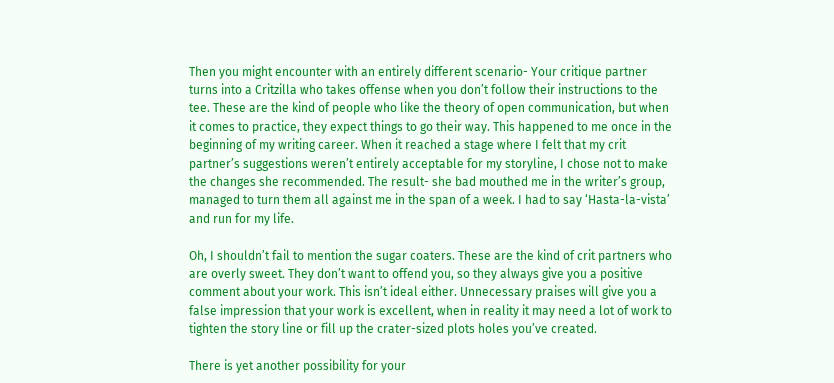Then you might encounter with an entirely different scenario- Your critique partner turns into a Critzilla who takes offense when you don’t follow their instructions to the tee. These are the kind of people who like the theory of open communication, but when it comes to practice, they expect things to go their way. This happened to me once in the beginning of my writing career. When it reached a stage where I felt that my crit partner’s suggestions weren’t entirely acceptable for my storyline, I chose not to make the changes she recommended. The result- she bad mouthed me in the writer’s group, managed to turn them all against me in the span of a week. I had to say ‘Hasta-la-vista’ and run for my life.

Oh, I shouldn’t fail to mention the sugar coaters. These are the kind of crit partners who are overly sweet. They don’t want to offend you, so they always give you a positive comment about your work. This isn’t ideal either. Unnecessary praises will give you a false impression that your work is excellent, when in reality it may need a lot of work to tighten the story line or fill up the crater-sized plots holes you’ve created.

There is yet another possibility for your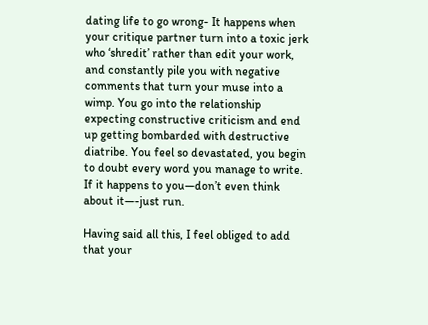dating life to go wrong- It happens when your critique partner turn into a toxic jerk who ‘shredit’ rather than edit your work, and constantly pile you with negative comments that turn your muse into a wimp. You go into the relationship expecting constructive criticism and end up getting bombarded with destructive diatribe. You feel so devastated, you begin to doubt every word you manage to write.  If it happens to you—don’t even think about it—-just run.

Having said all this, I feel obliged to add that your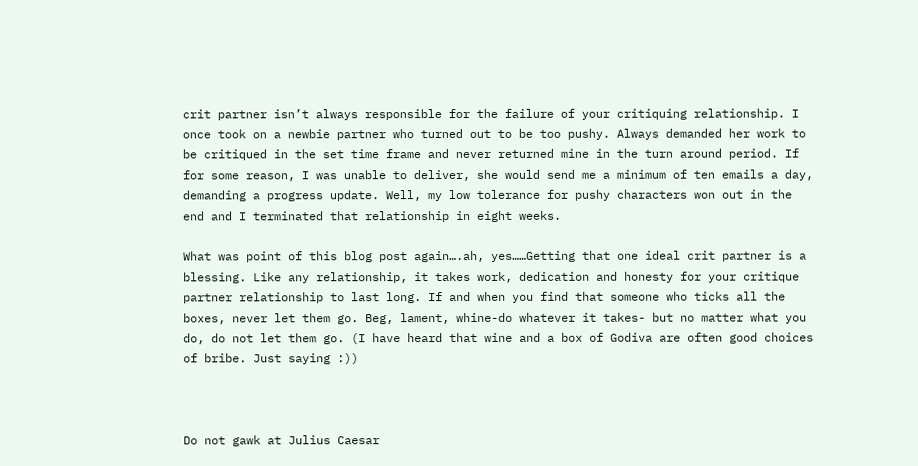crit partner isn’t always responsible for the failure of your critiquing relationship. I once took on a newbie partner who turned out to be too pushy. Always demanded her work to be critiqued in the set time frame and never returned mine in the turn around period. If for some reason, I was unable to deliver, she would send me a minimum of ten emails a day, demanding a progress update. Well, my low tolerance for pushy characters won out in the end and I terminated that relationship in eight weeks.

What was point of this blog post again….ah, yes……Getting that one ideal crit partner is a blessing. Like any relationship, it takes work, dedication and honesty for your critique partner relationship to last long. If and when you find that someone who ticks all the boxes, never let them go. Beg, lament, whine-do whatever it takes- but no matter what you do, do not let them go. (I have heard that wine and a box of Godiva are often good choices of bribe. Just saying :))



Do not gawk at Julius Caesar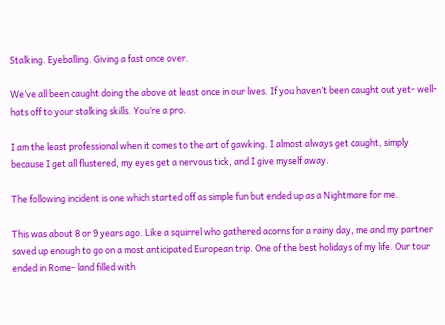Stalking. Eyeballing. Giving a fast once over.

We’ve all been caught doing the above at least once in our lives. If you haven’t been caught out yet- well- hats off to your stalking skills. You’re a pro.

I am the least professional when it comes to the art of gawking. I almost always get caught, simply because I get all flustered, my eyes get a nervous tick, and I give myself away.

The following incident is one which started off as simple fun but ended up as a Nightmare for me.

This was about 8 or 9 years ago. Like a squirrel who gathered acorns for a rainy day, me and my partner saved up enough to go on a most anticipated European trip. One of the best holidays of my life. Our tour ended in Rome- land filled with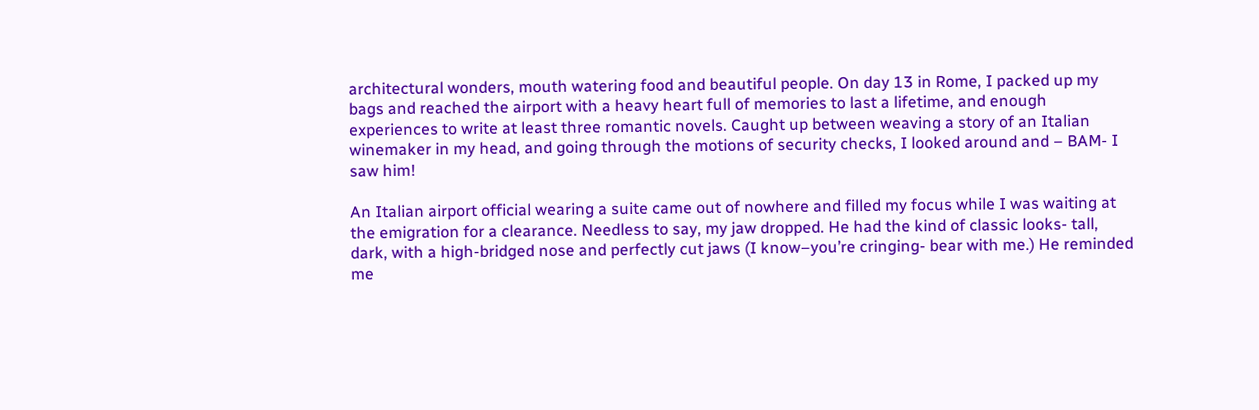architectural wonders, mouth watering food and beautiful people. On day 13 in Rome, I packed up my bags and reached the airport with a heavy heart full of memories to last a lifetime, and enough experiences to write at least three romantic novels. Caught up between weaving a story of an Italian winemaker in my head, and going through the motions of security checks, I looked around and – BAM- I saw him!

An Italian airport official wearing a suite came out of nowhere and filled my focus while I was waiting at the emigration for a clearance. Needless to say, my jaw dropped. He had the kind of classic looks- tall, dark, with a high-bridged nose and perfectly cut jaws (I know–you’re cringing- bear with me.) He reminded me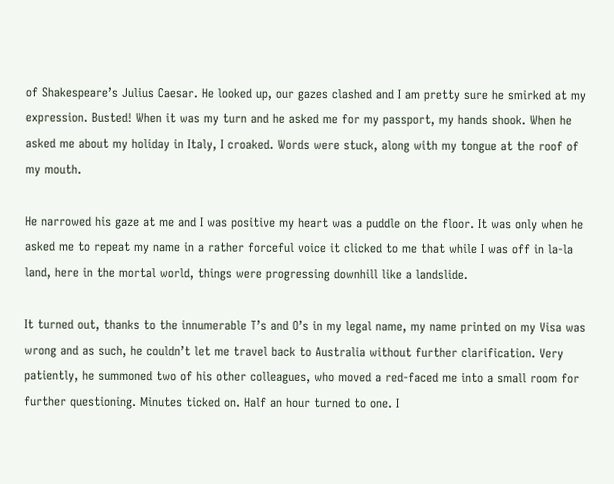of Shakespeare’s Julius Caesar. He looked up, our gazes clashed and I am pretty sure he smirked at my expression. Busted! When it was my turn and he asked me for my passport, my hands shook. When he asked me about my holiday in Italy, I croaked. Words were stuck, along with my tongue at the roof of my mouth.

He narrowed his gaze at me and I was positive my heart was a puddle on the floor. It was only when he asked me to repeat my name in a rather forceful voice it clicked to me that while I was off in la-la land, here in the mortal world, things were progressing downhill like a landslide.

It turned out, thanks to the innumerable T’s and O’s in my legal name, my name printed on my Visa was wrong and as such, he couldn’t let me travel back to Australia without further clarification. Very patiently, he summoned two of his other colleagues, who moved a red-faced me into a small room for further questioning. Minutes ticked on. Half an hour turned to one. I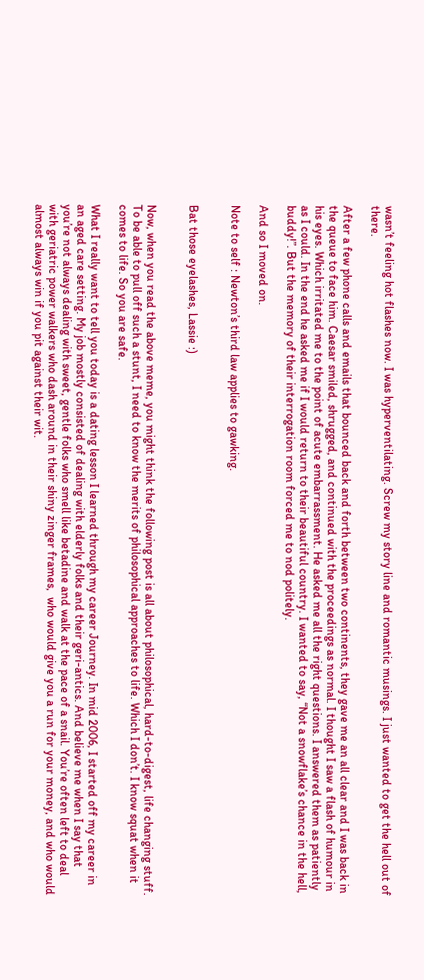wasn’t feeling hot flashes now. I was hyperventilating. Screw my story line and romantic musings. I just wanted to get the hell out of there.

After a few phone calls and emails that bounced back and forth between two continents, they gave me an all clear and I was back in the queue to face him. Caesar smiled, shrugged, and continued with the proceedings as normal. I thought I saw a flash of humour in his eyes. Which irritated me to the point of acute embarrassment. He asked me all the right questions. I answered them as patiently as I could. In the end he asked me if I would return to their beautiful country. I wanted to say, “Not a snowflake’s chance in the hell, buddy!”. But the memory of their interrogation room forced me to nod politely.

And so I moved on.

Note to self : Newton’s third law applies to gawking.


Bat those eyelashes, Lassie :)


Now, when you read the above meme, you might think the following post is all about philosophical, hard-to-digest, life changing stuff. To be able to pull off such a stunt, I need to know the merits of philosophical approaches to life. Which I don’t. I know squat when it comes to life. So you are safe.

What I really want to tell you today is a dating lesson I learned through my career Journey. In mid 2006, I started off my career in an aged care setting. My job mostly consisted of dealing with elderly folks and their geri-antics. And believe me when I say that you’re not always dealing with sweet, gentle folks who smell like betadine and walk at the pace of a snail. You’re often left to deal with geriatric power walkers who dash around in their shiny zinger frames,  who would give you a run for your money, and who would almost always win if you pit against their wit.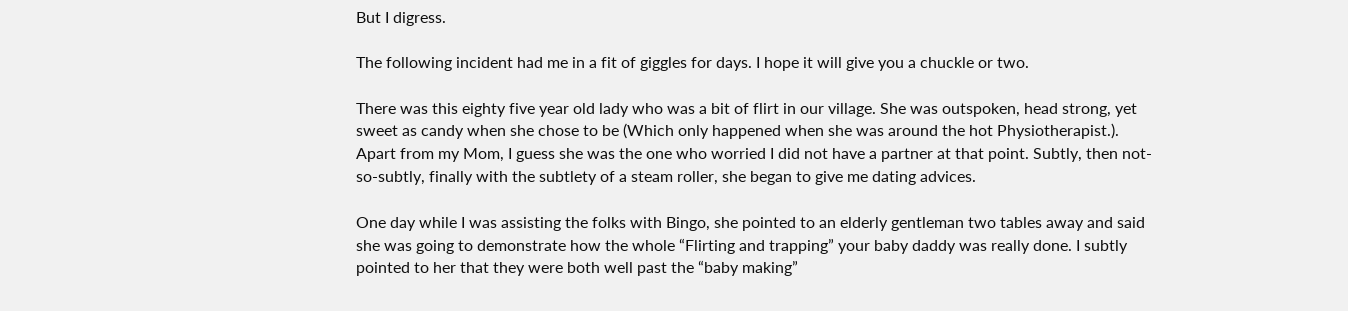But I digress.

The following incident had me in a fit of giggles for days. I hope it will give you a chuckle or two.

There was this eighty five year old lady who was a bit of flirt in our village. She was outspoken, head strong, yet sweet as candy when she chose to be (Which only happened when she was around the hot Physiotherapist.). Apart from my Mom, I guess she was the one who worried I did not have a partner at that point. Subtly, then not-so-subtly, finally with the subtlety of a steam roller, she began to give me dating advices.

One day while I was assisting the folks with Bingo, she pointed to an elderly gentleman two tables away and said she was going to demonstrate how the whole “Flirting and trapping” your baby daddy was really done. I subtly pointed to her that they were both well past the “baby making”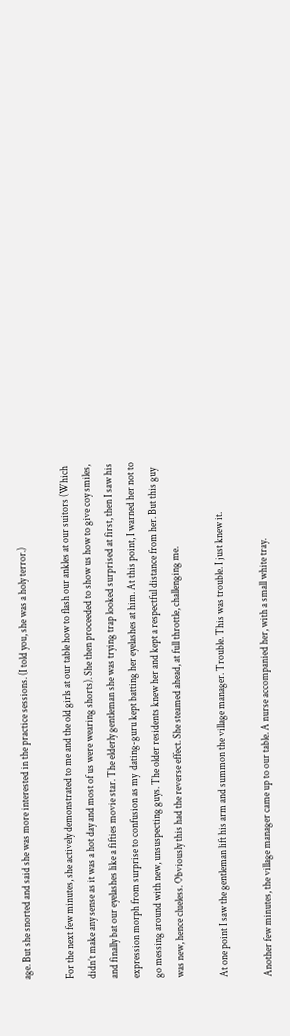age. But she snorted and said she was more interested in the practice sessions. (I told you, she was a holy terror.)

For the next few minutes, she actively demonstrated to me and the old girls at our table how to flash our ankles at our suitors (Which didn’t make any sense as it was a hot day and most of us were wearing shorts). She then proceeded to show us how to give coy smiles, and finally bat our eyelashes like a fifties movie star. The elderly gentleman she was trying trap looked surprised at first, then I saw his expression morph from surprise to confusion as my  dating-guru kept batting her eyelashes at him. At this point, I warned her not to go messing around with new, unsuspecting guys. The older residents knew her and kept a respectful distance from her. But this guy was new, hence clueless. Obviously this had the reverse effect. She steamed ahead, at full throttle, challenging me.

At one point I saw the gentleman lift his arm and summon the village manager. Trouble. This was trouble. I just knew it.

Another few minutes, the village manager came up to our table. A nurse accompanied her, with a small white tray.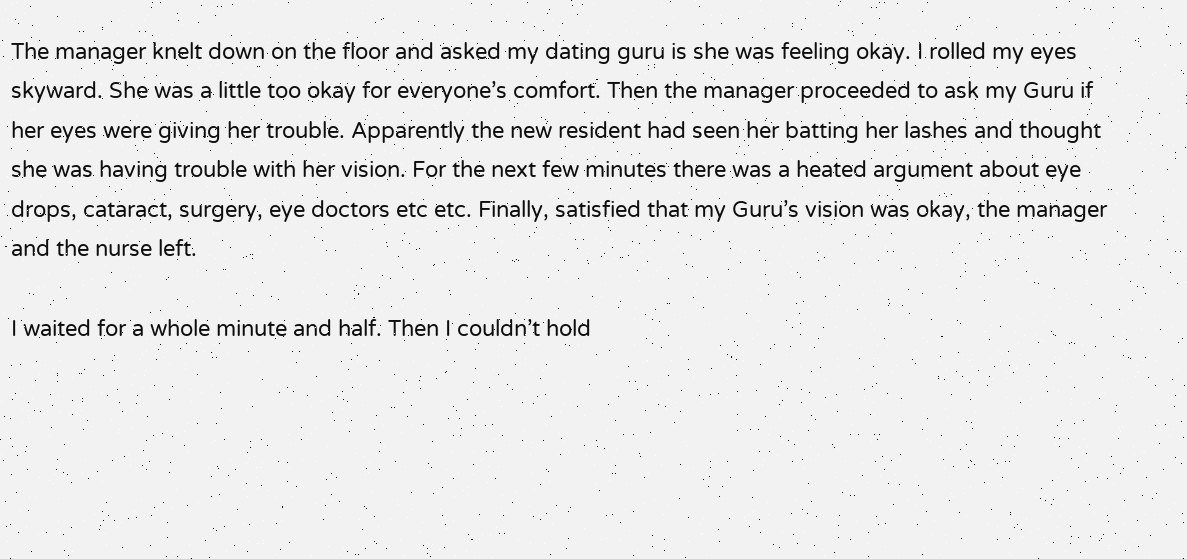The manager knelt down on the floor and asked my dating guru is she was feeling okay. I rolled my eyes skyward. She was a little too okay for everyone’s comfort. Then the manager proceeded to ask my Guru if her eyes were giving her trouble. Apparently the new resident had seen her batting her lashes and thought she was having trouble with her vision. For the next few minutes there was a heated argument about eye drops, cataract, surgery, eye doctors etc etc. Finally, satisfied that my Guru’s vision was okay, the manager and the nurse left.

I waited for a whole minute and half. Then I couldn’t hold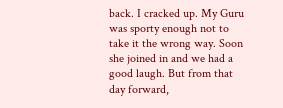back. I cracked up. My Guru was sporty enough not to take it the wrong way. Soon she joined in and we had a good laugh. But from that day forward,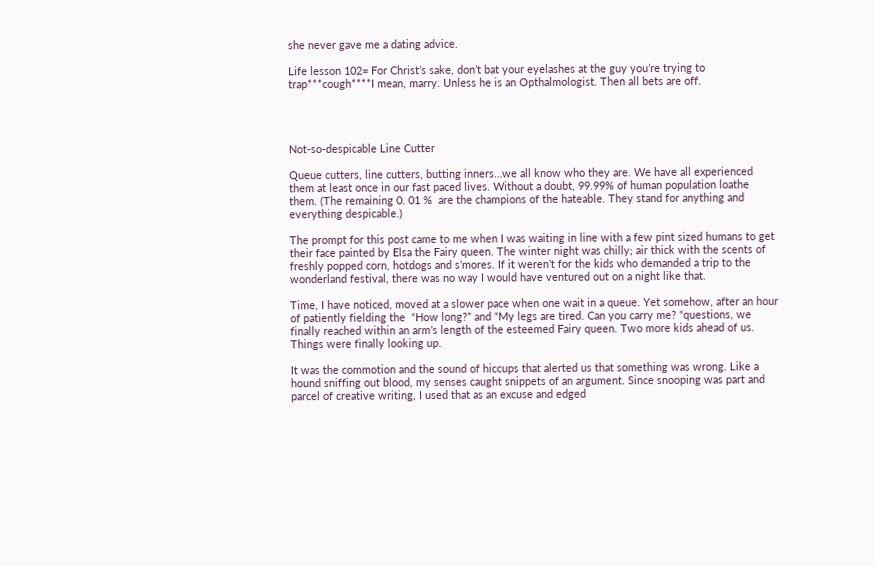she never gave me a dating advice.

Life lesson 102= For Christ’s sake, don’t bat your eyelashes at the guy you’re trying to trap***cough****I mean, marry. Unless he is an Opthalmologist. Then all bets are off.




Not-so-despicable Line Cutter

Queue cutters, line cutters, butting inners…we all know who they are. We have all experienced them at least once in our fast paced lives. Without a doubt, 99.99% of human population loathe them. (The remaining 0. 01 %  are the champions of the hateable. They stand for anything and everything despicable.)

The prompt for this post came to me when I was waiting in line with a few pint sized humans to get their face painted by Elsa the Fairy queen. The winter night was chilly; air thick with the scents of freshly popped corn, hotdogs and s’mores. If it weren’t for the kids who demanded a trip to the wonderland festival, there was no way I would have ventured out on a night like that.

Time, I have noticed, moved at a slower pace when one wait in a queue. Yet somehow, after an hour of patiently fielding the  “How long?” and “My legs are tired. Can you carry me? “questions, we finally reached within an arm’s length of the esteemed Fairy queen. Two more kids ahead of us. Things were finally looking up.

It was the commotion and the sound of hiccups that alerted us that something was wrong. Like a hound sniffing out blood, my senses caught snippets of an argument. Since snooping was part and parcel of creative writing, I used that as an excuse and edged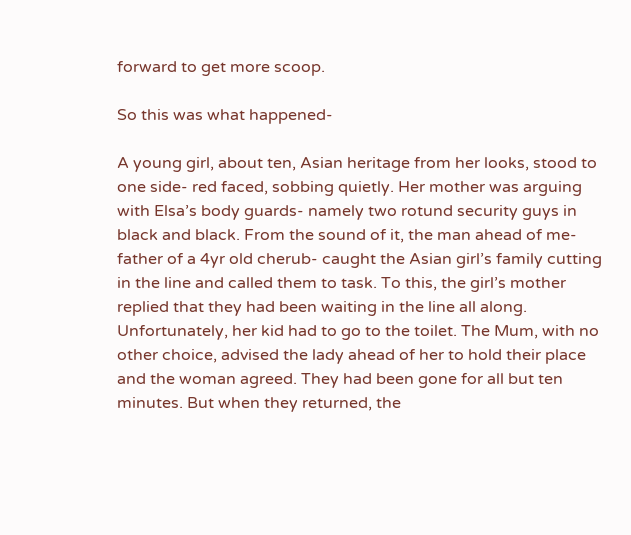forward to get more scoop.

So this was what happened-

A young girl, about ten, Asian heritage from her looks, stood to one side- red faced, sobbing quietly. Her mother was arguing with Elsa’s body guards- namely two rotund security guys in black and black. From the sound of it, the man ahead of me- father of a 4yr old cherub- caught the Asian girl’s family cutting in the line and called them to task. To this, the girl’s mother replied that they had been waiting in the line all along. Unfortunately, her kid had to go to the toilet. The Mum, with no other choice, advised the lady ahead of her to hold their place and the woman agreed. They had been gone for all but ten minutes. But when they returned, the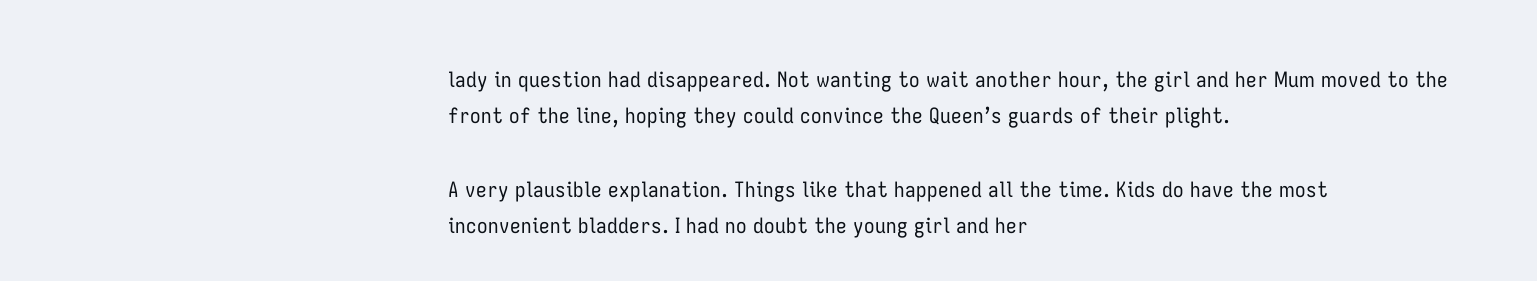lady in question had disappeared. Not wanting to wait another hour, the girl and her Mum moved to the front of the line, hoping they could convince the Queen’s guards of their plight.

A very plausible explanation. Things like that happened all the time. Kids do have the most inconvenient bladders. I had no doubt the young girl and her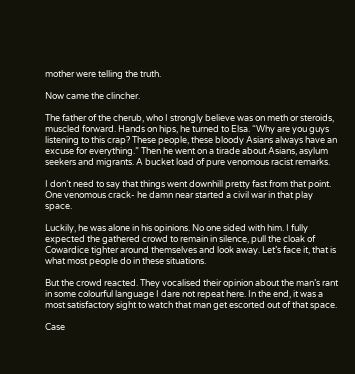mother were telling the truth.

Now came the clincher.

The father of the cherub, who I strongly believe was on meth or steroids, muscled forward. Hands on hips, he turned to Elsa. “Why are you guys listening to this crap? These people, these bloody Asians always have an excuse for everything.” Then he went on a tirade about Asians, asylum seekers and migrants. A bucket load of pure venomous racist remarks.

I don’t need to say that things went downhill pretty fast from that point. One venomous crack- he damn near started a civil war in that play space.

Luckily, he was alone in his opinions. No one sided with him. I fully expected the gathered crowd to remain in silence, pull the cloak of Cowardice tighter around themselves and look away. Let’s face it, that is what most people do in these situations.

But the crowd reacted. They vocalised their opinion about the man’s rant in some colourful language I dare not repeat here. In the end, it was a most satisfactory sight to watch that man get escorted out of that space.

Case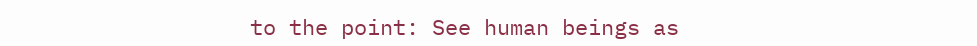to the point: See human beings as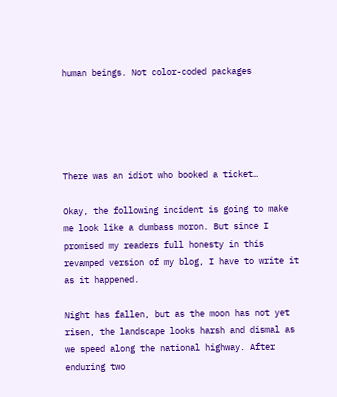human beings. Not color-coded packages





There was an idiot who booked a ticket…

Okay, the following incident is going to make me look like a dumbass moron. But since I promised my readers full honesty in this revamped version of my blog, I have to write it as it happened.

Night has fallen, but as the moon has not yet risen, the landscape looks harsh and dismal as we speed along the national highway. After enduring two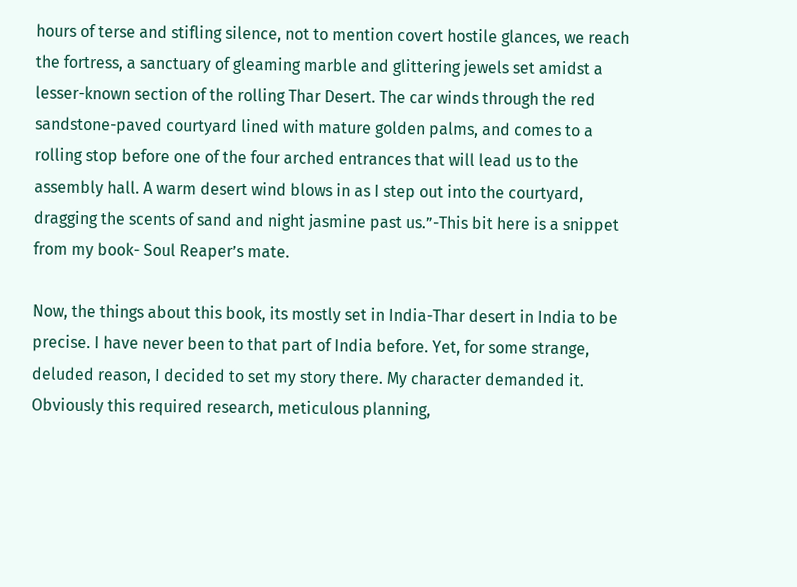hours of terse and stifling silence, not to mention covert hostile glances, we reach the fortress, a sanctuary of gleaming marble and glittering jewels set amidst a lesser-known section of the rolling Thar Desert. The car winds through the red sandstone-paved courtyard lined with mature golden palms, and comes to a rolling stop before one of the four arched entrances that will lead us to the assembly hall. A warm desert wind blows in as I step out into the courtyard, dragging the scents of sand and night jasmine past us.”-This bit here is a snippet from my book- Soul Reaper’s mate.

Now, the things about this book, its mostly set in India-Thar desert in India to be precise. I have never been to that part of India before. Yet, for some strange, deluded reason, I decided to set my story there. My character demanded it. Obviously this required research, meticulous planning,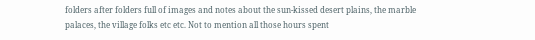folders after folders full of images and notes about the sun-kissed desert plains, the marble palaces, the village folks etc etc. Not to mention all those hours spent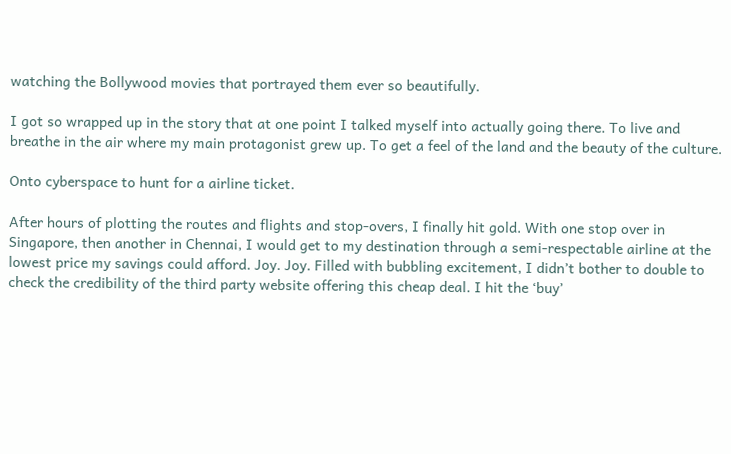watching the Bollywood movies that portrayed them ever so beautifully.

I got so wrapped up in the story that at one point I talked myself into actually going there. To live and breathe in the air where my main protagonist grew up. To get a feel of the land and the beauty of the culture.

Onto cyberspace to hunt for a airline ticket.

After hours of plotting the routes and flights and stop-overs, I finally hit gold. With one stop over in Singapore, then another in Chennai, I would get to my destination through a semi-respectable airline at the lowest price my savings could afford. Joy. Joy. Filled with bubbling excitement, I didn’t bother to double to check the credibility of the third party website offering this cheap deal. I hit the ‘buy’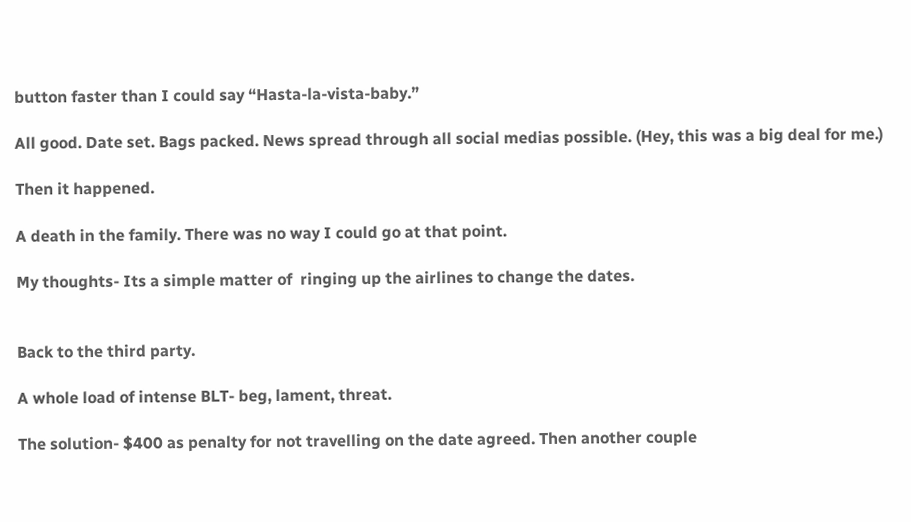button faster than I could say “Hasta-la-vista-baby.”

All good. Date set. Bags packed. News spread through all social medias possible. (Hey, this was a big deal for me.)

Then it happened.

A death in the family. There was no way I could go at that point.

My thoughts- Its a simple matter of  ringing up the airlines to change the dates.


Back to the third party.

A whole load of intense BLT- beg, lament, threat.

The solution- $400 as penalty for not travelling on the date agreed. Then another couple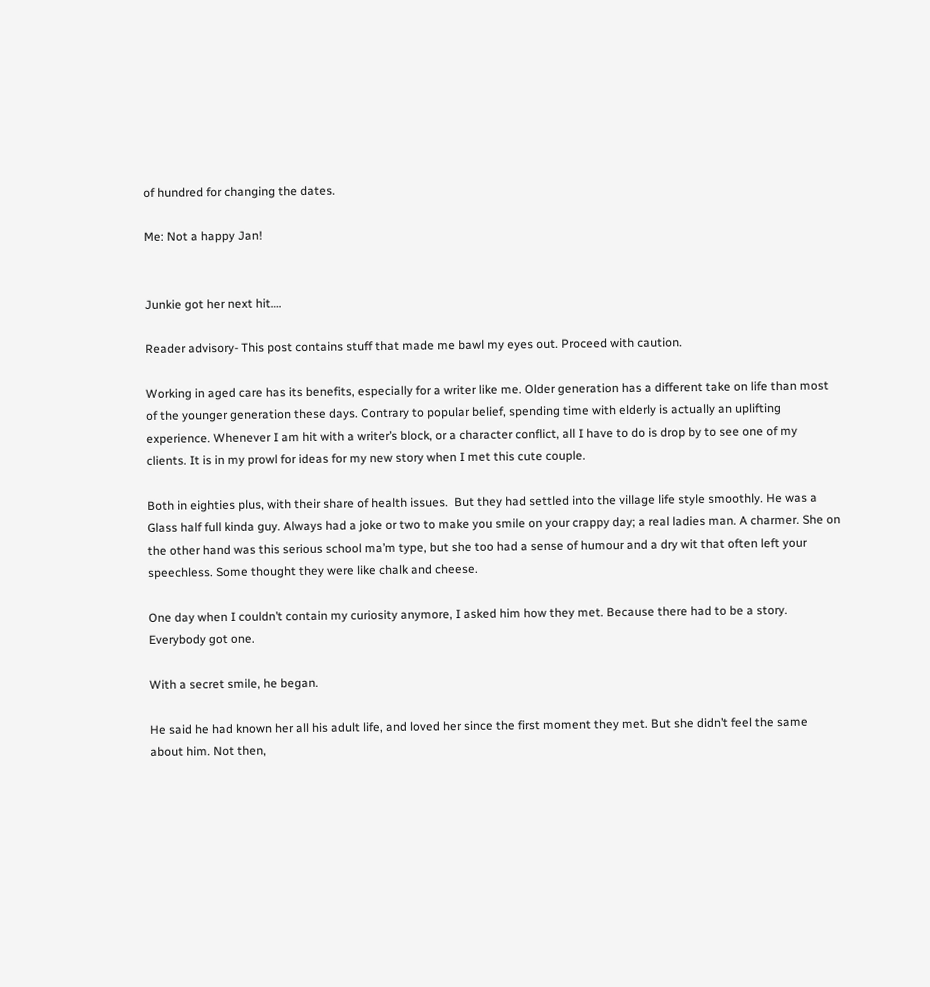of hundred for changing the dates.

Me: Not a happy Jan!


Junkie got her next hit….

Reader advisory- This post contains stuff that made me bawl my eyes out. Proceed with caution.

Working in aged care has its benefits, especially for a writer like me. Older generation has a different take on life than most of the younger generation these days. Contrary to popular belief, spending time with elderly is actually an uplifting experience. Whenever I am hit with a writer’s block, or a character conflict, all I have to do is drop by to see one of my clients. It is in my prowl for ideas for my new story when I met this cute couple.

Both in eighties plus, with their share of health issues.  But they had settled into the village life style smoothly. He was a Glass half full kinda guy. Always had a joke or two to make you smile on your crappy day; a real ladies man. A charmer. She on the other hand was this serious school ma’m type, but she too had a sense of humour and a dry wit that often left your speechless. Some thought they were like chalk and cheese.

One day when I couldn’t contain my curiosity anymore, I asked him how they met. Because there had to be a story. Everybody got one.

With a secret smile, he began.

He said he had known her all his adult life, and loved her since the first moment they met. But she didn’t feel the same about him. Not then,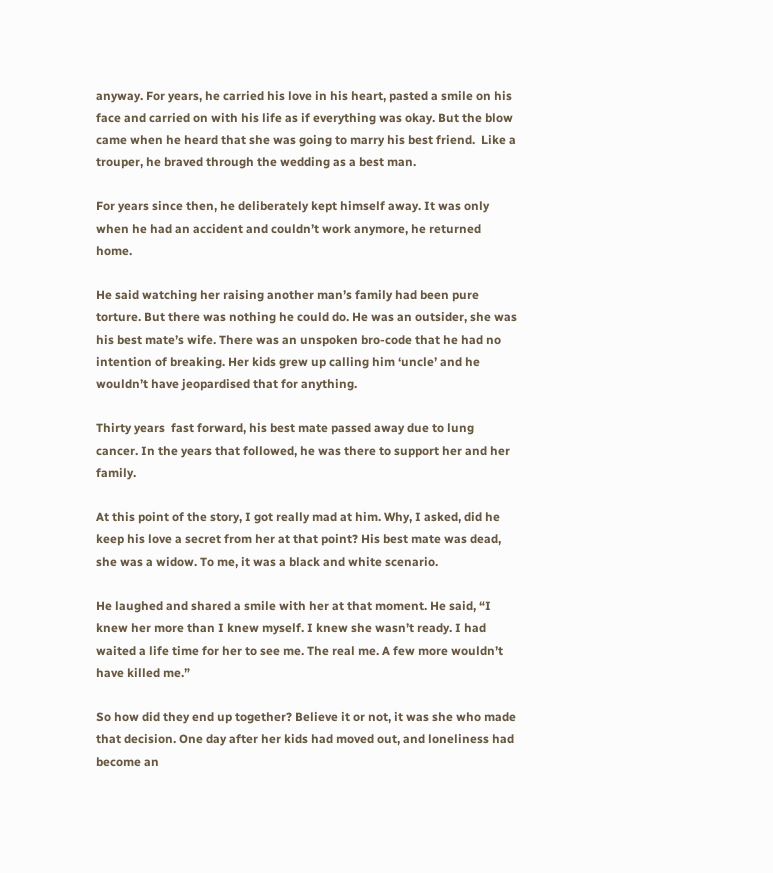anyway. For years, he carried his love in his heart, pasted a smile on his face and carried on with his life as if everything was okay. But the blow came when he heard that she was going to marry his best friend.  Like a trouper, he braved through the wedding as a best man.

For years since then, he deliberately kept himself away. It was only when he had an accident and couldn’t work anymore, he returned home.

He said watching her raising another man’s family had been pure torture. But there was nothing he could do. He was an outsider, she was his best mate’s wife. There was an unspoken bro-code that he had no intention of breaking. Her kids grew up calling him ‘uncle’ and he wouldn’t have jeopardised that for anything.

Thirty years  fast forward, his best mate passed away due to lung cancer. In the years that followed, he was there to support her and her family.

At this point of the story, I got really mad at him. Why, I asked, did he keep his love a secret from her at that point? His best mate was dead, she was a widow. To me, it was a black and white scenario.

He laughed and shared a smile with her at that moment. He said, “I knew her more than I knew myself. I knew she wasn’t ready. I had waited a life time for her to see me. The real me. A few more wouldn’t have killed me.”

So how did they end up together? Believe it or not, it was she who made that decision. One day after her kids had moved out, and loneliness had become an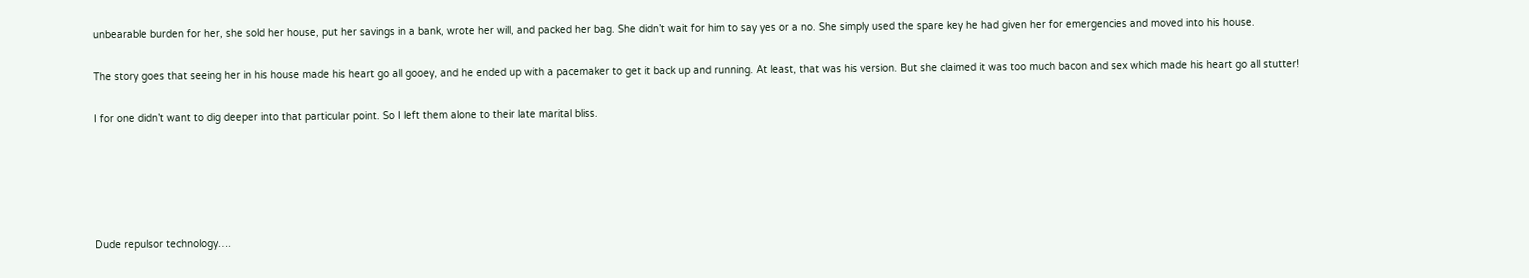unbearable burden for her, she sold her house, put her savings in a bank, wrote her will, and packed her bag. She didn’t wait for him to say yes or a no. She simply used the spare key he had given her for emergencies and moved into his house.

The story goes that seeing her in his house made his heart go all gooey, and he ended up with a pacemaker to get it back up and running. At least, that was his version. But she claimed it was too much bacon and sex which made his heart go all stutter!

I for one didn’t want to dig deeper into that particular point. So I left them alone to their late marital bliss.





Dude repulsor technology….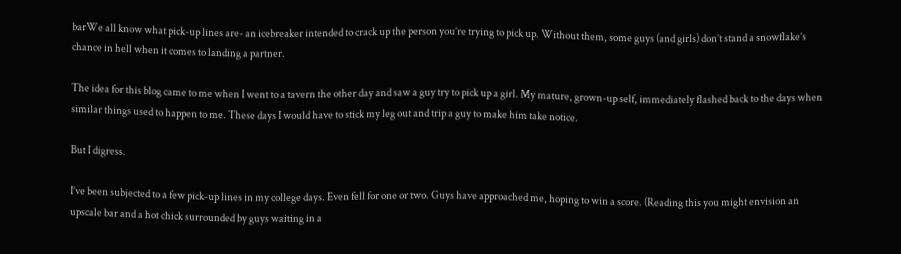barWe all know what pick-up lines are- an icebreaker intended to crack up the person you’re trying to pick up. Without them, some guys (and girls) don’t stand a snowflake’s chance in hell when it comes to landing a partner.

The idea for this blog came to me when I went to a tavern the other day and saw a guy try to pick up a girl. My mature, grown-up self, immediately flashed back to the days when similar things used to happen to me. These days I would have to stick my leg out and trip a guy to make him take notice.

But I digress.

I’ve been subjected to a few pick-up lines in my college days. Even fell for one or two. Guys have approached me, hoping to win a score. (Reading this you might envision an upscale bar and a hot chick surrounded by guys waiting in a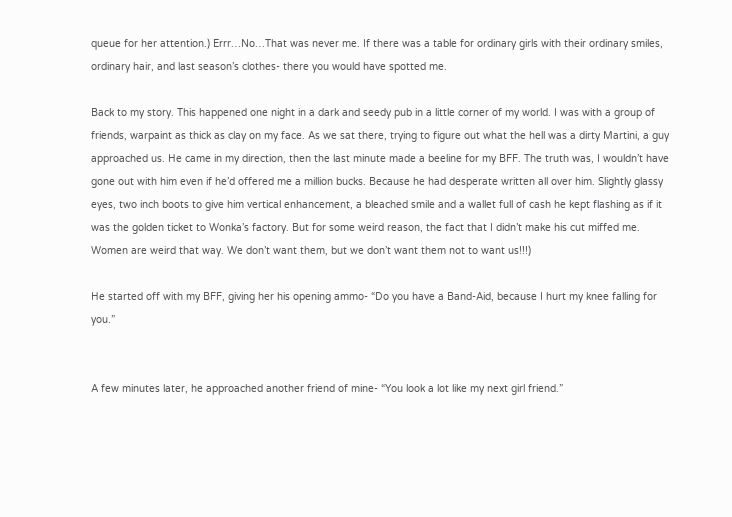queue for her attention.) Errr…No…That was never me. If there was a table for ordinary girls with their ordinary smiles, ordinary hair, and last season’s clothes- there you would have spotted me.

Back to my story. This happened one night in a dark and seedy pub in a little corner of my world. I was with a group of friends, warpaint as thick as clay on my face. As we sat there, trying to figure out what the hell was a dirty Martini, a guy approached us. He came in my direction, then the last minute made a beeline for my BFF. The truth was, I wouldn’t have gone out with him even if he’d offered me a million bucks. Because he had desperate written all over him. Slightly glassy eyes, two inch boots to give him vertical enhancement, a bleached smile and a wallet full of cash he kept flashing as if it was the golden ticket to Wonka’s factory. But for some weird reason, the fact that I didn’t make his cut miffed me. Women are weird that way. We don’t want them, but we don’t want them not to want us!!!)

He started off with my BFF, giving her his opening ammo- “Do you have a Band-Aid, because I hurt my knee falling for you.”


A few minutes later, he approached another friend of mine- “You look a lot like my next girl friend.”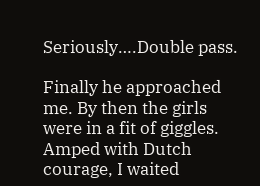Seriously….Double pass.

Finally he approached me. By then the girls were in a fit of giggles. Amped with Dutch courage, I waited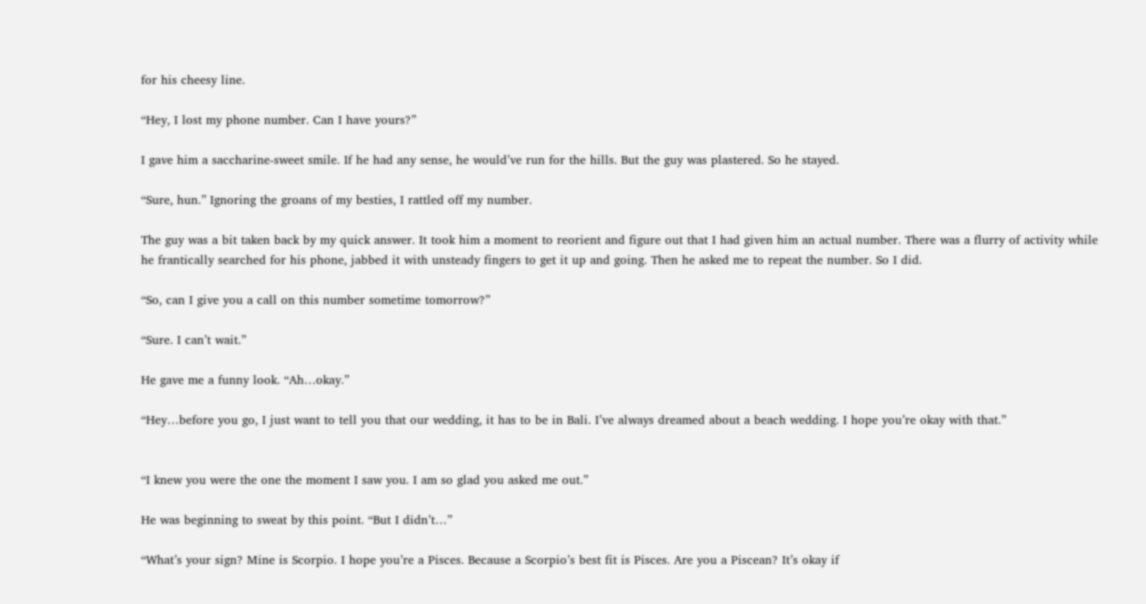for his cheesy line.

“Hey, I lost my phone number. Can I have yours?”

I gave him a saccharine-sweet smile. If he had any sense, he would’ve run for the hills. But the guy was plastered. So he stayed.

“Sure, hun.” Ignoring the groans of my besties, I rattled off my number.

The guy was a bit taken back by my quick answer. It took him a moment to reorient and figure out that I had given him an actual number. There was a flurry of activity while he frantically searched for his phone, jabbed it with unsteady fingers to get it up and going. Then he asked me to repeat the number. So I did.

“So, can I give you a call on this number sometime tomorrow?”

“Sure. I can’t wait.”

He gave me a funny look. “Ah…okay.”

“Hey…before you go, I just want to tell you that our wedding, it has to be in Bali. I’ve always dreamed about a beach wedding. I hope you’re okay with that.”


“I knew you were the one the moment I saw you. I am so glad you asked me out.”

He was beginning to sweat by this point. “But I didn’t…”

“What’s your sign? Mine is Scorpio. I hope you’re a Pisces. Because a Scorpio’s best fit is Pisces. Are you a Piscean? It’s okay if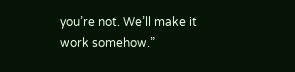you’re not. We’ll make it work somehow.”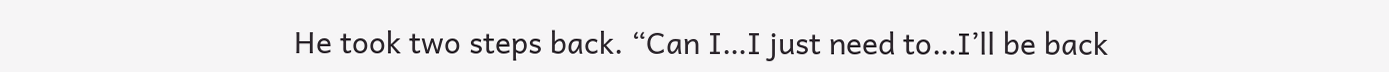He took two steps back. “Can I…I just need to…I’ll be back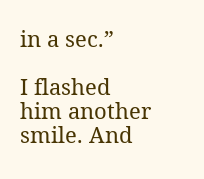in a sec.”

I flashed him another smile. And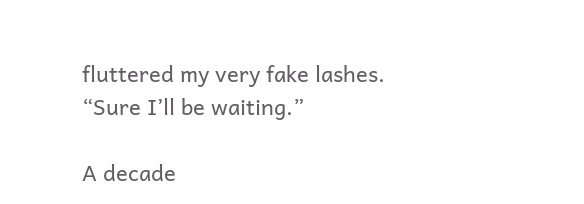fluttered my very fake lashes. “Sure I’ll be waiting.”

A decade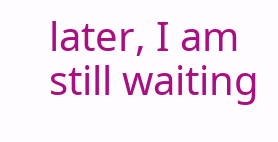later, I am still waiting